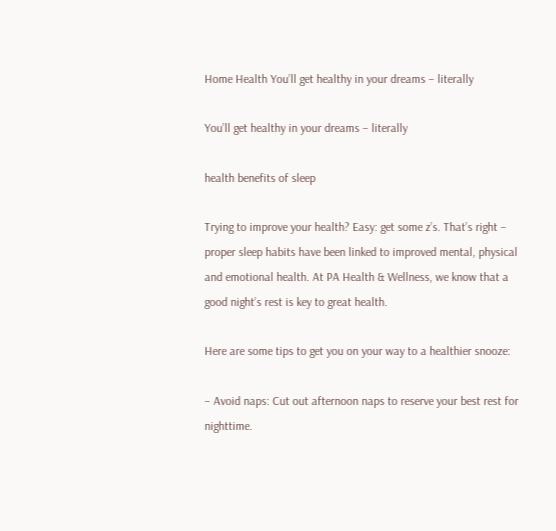Home Health You’ll get healthy in your dreams – literally

You’ll get healthy in your dreams – literally

health benefits of sleep

Trying to improve your health? Easy: get some z’s. That’s right – proper sleep habits have been linked to improved mental, physical and emotional health. At PA Health & Wellness, we know that a good night’s rest is key to great health.

Here are some tips to get you on your way to a healthier snooze:

– Avoid naps: Cut out afternoon naps to reserve your best rest for nighttime.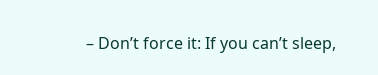– Don’t force it: If you can’t sleep,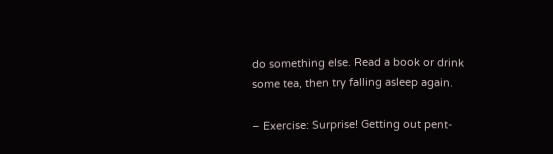do something else. Read a book or drink some tea, then try falling asleep again.

– Exercise: Surprise! Getting out pent-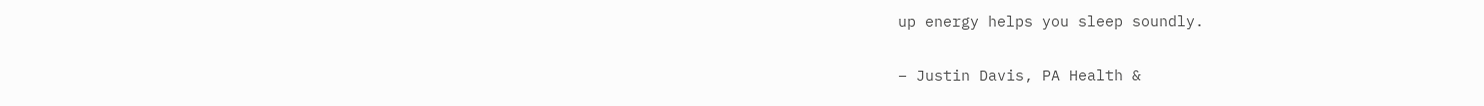up energy helps you sleep soundly.

– Justin Davis, PA Health &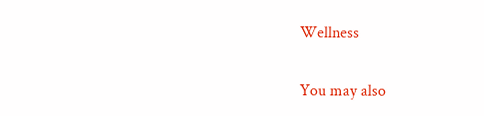Wellness

You may also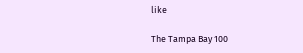like

The Tampa Bay 100